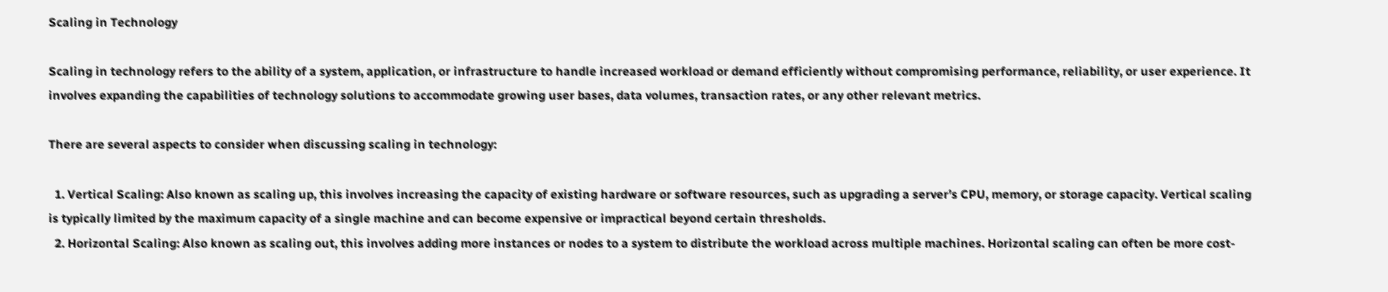Scaling in Technology

Scaling in technology refers to the ability of a system, application, or infrastructure to handle increased workload or demand efficiently without compromising performance, reliability, or user experience. It involves expanding the capabilities of technology solutions to accommodate growing user bases, data volumes, transaction rates, or any other relevant metrics.

There are several aspects to consider when discussing scaling in technology:

  1. Vertical Scaling: Also known as scaling up, this involves increasing the capacity of existing hardware or software resources, such as upgrading a server’s CPU, memory, or storage capacity. Vertical scaling is typically limited by the maximum capacity of a single machine and can become expensive or impractical beyond certain thresholds.
  2. Horizontal Scaling: Also known as scaling out, this involves adding more instances or nodes to a system to distribute the workload across multiple machines. Horizontal scaling can often be more cost-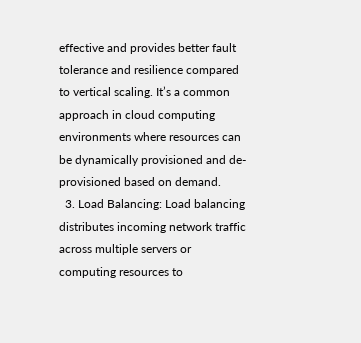effective and provides better fault tolerance and resilience compared to vertical scaling. It’s a common approach in cloud computing environments where resources can be dynamically provisioned and de-provisioned based on demand.
  3. Load Balancing: Load balancing distributes incoming network traffic across multiple servers or computing resources to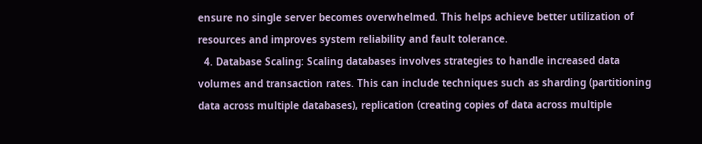ensure no single server becomes overwhelmed. This helps achieve better utilization of resources and improves system reliability and fault tolerance.
  4. Database Scaling: Scaling databases involves strategies to handle increased data volumes and transaction rates. This can include techniques such as sharding (partitioning data across multiple databases), replication (creating copies of data across multiple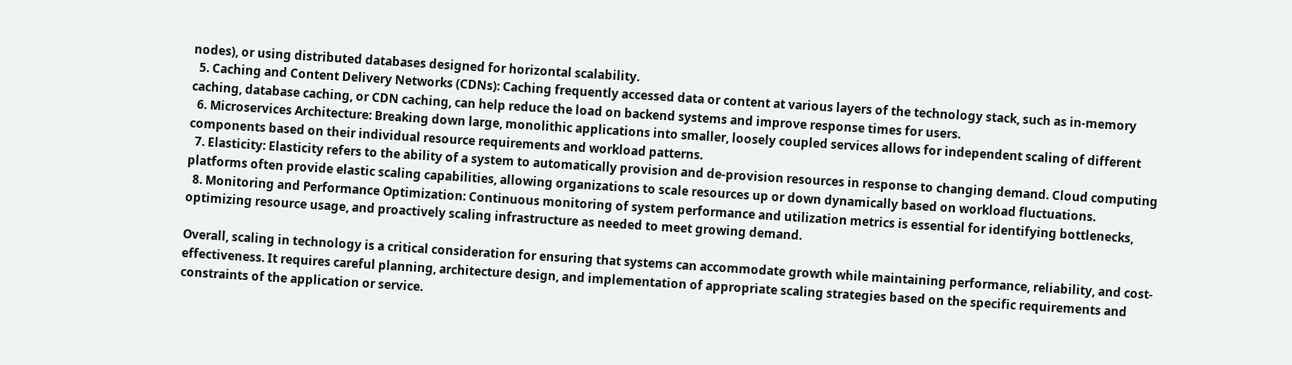nodes), or using distributed databases designed for horizontal scalability.
  5. Caching and Content Delivery Networks (CDNs): Caching frequently accessed data or content at various layers of the technology stack, such as in-memory caching, database caching, or CDN caching, can help reduce the load on backend systems and improve response times for users.
  6. Microservices Architecture: Breaking down large, monolithic applications into smaller, loosely coupled services allows for independent scaling of different components based on their individual resource requirements and workload patterns.
  7. Elasticity: Elasticity refers to the ability of a system to automatically provision and de-provision resources in response to changing demand. Cloud computing platforms often provide elastic scaling capabilities, allowing organizations to scale resources up or down dynamically based on workload fluctuations.
  8. Monitoring and Performance Optimization: Continuous monitoring of system performance and utilization metrics is essential for identifying bottlenecks, optimizing resource usage, and proactively scaling infrastructure as needed to meet growing demand.

Overall, scaling in technology is a critical consideration for ensuring that systems can accommodate growth while maintaining performance, reliability, and cost-effectiveness. It requires careful planning, architecture design, and implementation of appropriate scaling strategies based on the specific requirements and constraints of the application or service.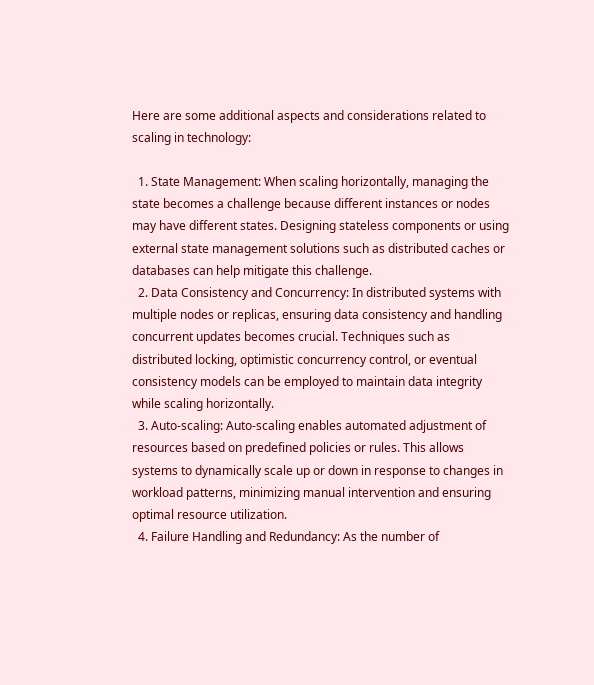Here are some additional aspects and considerations related to scaling in technology:

  1. State Management: When scaling horizontally, managing the state becomes a challenge because different instances or nodes may have different states. Designing stateless components or using external state management solutions such as distributed caches or databases can help mitigate this challenge.
  2. Data Consistency and Concurrency: In distributed systems with multiple nodes or replicas, ensuring data consistency and handling concurrent updates becomes crucial. Techniques such as distributed locking, optimistic concurrency control, or eventual consistency models can be employed to maintain data integrity while scaling horizontally.
  3. Auto-scaling: Auto-scaling enables automated adjustment of resources based on predefined policies or rules. This allows systems to dynamically scale up or down in response to changes in workload patterns, minimizing manual intervention and ensuring optimal resource utilization.
  4. Failure Handling and Redundancy: As the number of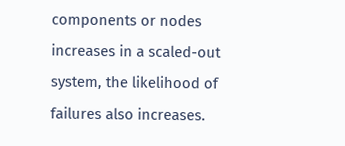components or nodes increases in a scaled-out system, the likelihood of failures also increases.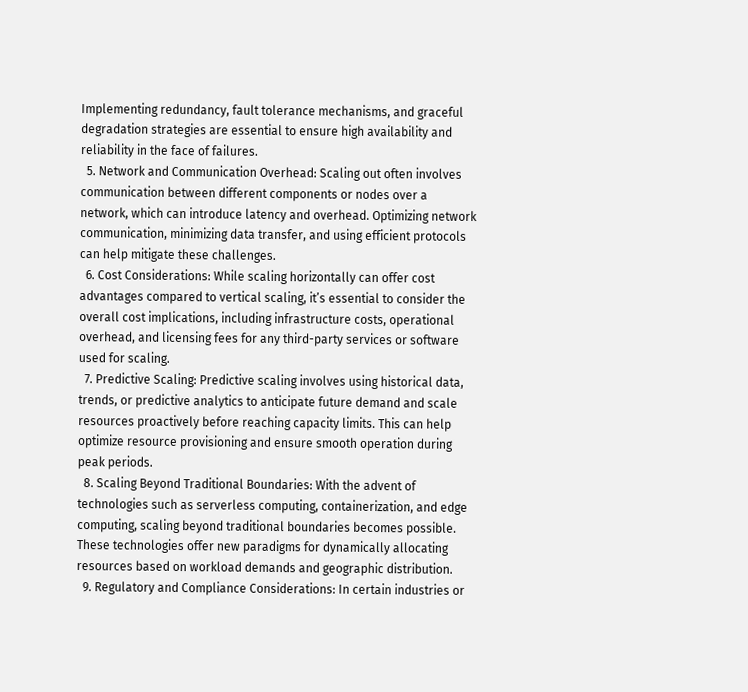Implementing redundancy, fault tolerance mechanisms, and graceful degradation strategies are essential to ensure high availability and reliability in the face of failures.
  5. Network and Communication Overhead: Scaling out often involves communication between different components or nodes over a network, which can introduce latency and overhead. Optimizing network communication, minimizing data transfer, and using efficient protocols can help mitigate these challenges.
  6. Cost Considerations: While scaling horizontally can offer cost advantages compared to vertical scaling, it’s essential to consider the overall cost implications, including infrastructure costs, operational overhead, and licensing fees for any third-party services or software used for scaling.
  7. Predictive Scaling: Predictive scaling involves using historical data, trends, or predictive analytics to anticipate future demand and scale resources proactively before reaching capacity limits. This can help optimize resource provisioning and ensure smooth operation during peak periods.
  8. Scaling Beyond Traditional Boundaries: With the advent of technologies such as serverless computing, containerization, and edge computing, scaling beyond traditional boundaries becomes possible. These technologies offer new paradigms for dynamically allocating resources based on workload demands and geographic distribution.
  9. Regulatory and Compliance Considerations: In certain industries or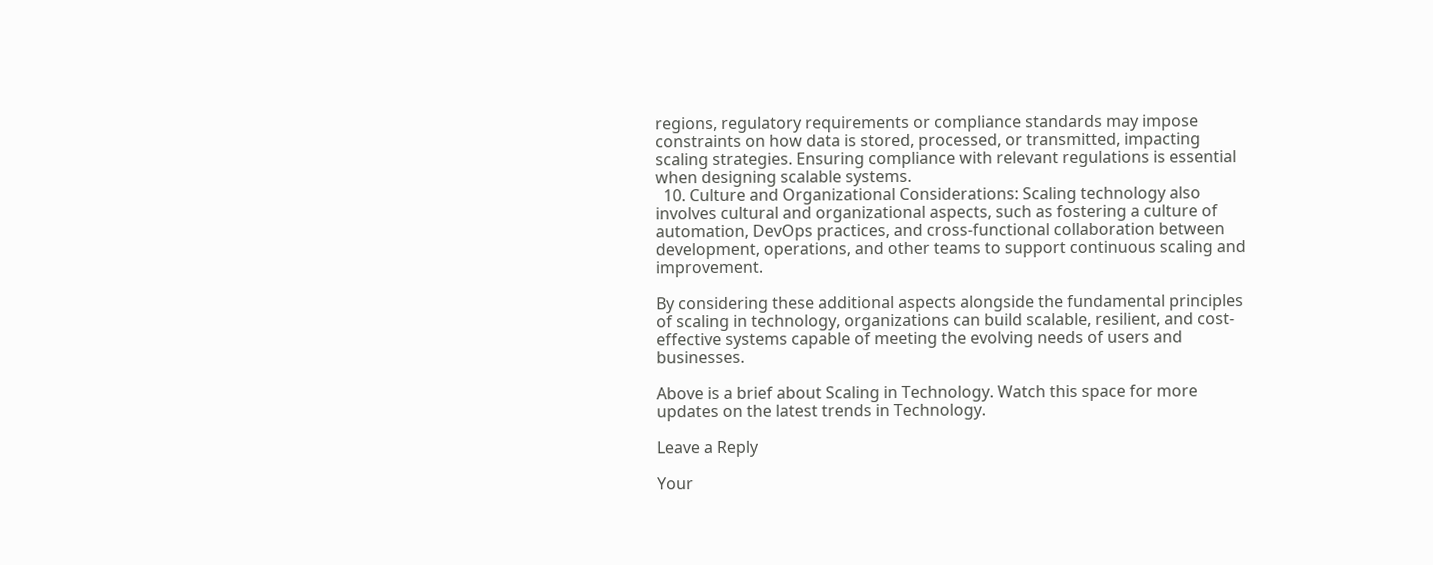regions, regulatory requirements or compliance standards may impose constraints on how data is stored, processed, or transmitted, impacting scaling strategies. Ensuring compliance with relevant regulations is essential when designing scalable systems.
  10. Culture and Organizational Considerations: Scaling technology also involves cultural and organizational aspects, such as fostering a culture of automation, DevOps practices, and cross-functional collaboration between development, operations, and other teams to support continuous scaling and improvement.

By considering these additional aspects alongside the fundamental principles of scaling in technology, organizations can build scalable, resilient, and cost-effective systems capable of meeting the evolving needs of users and businesses.

Above is a brief about Scaling in Technology. Watch this space for more updates on the latest trends in Technology.

Leave a Reply

Your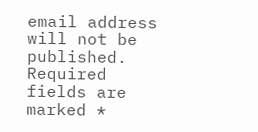email address will not be published. Required fields are marked *